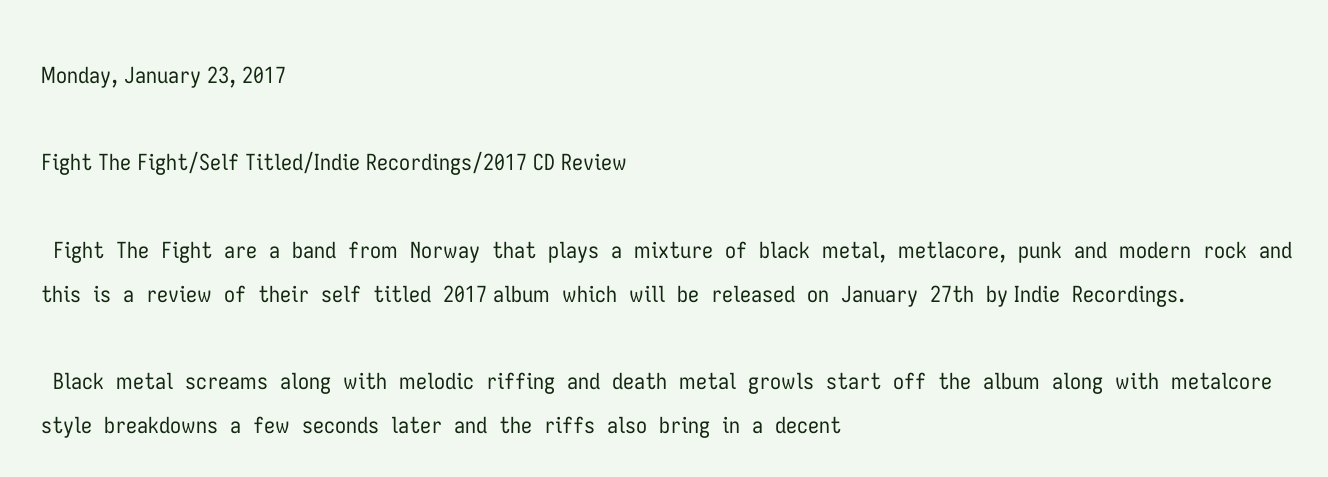Monday, January 23, 2017

Fight The Fight/Self Titled/Indie Recordings/2017 CD Review

  Fight  The  Fight  are  a  band  from  Norway  that  plays  a  mixture  of  black  metal,  metlacore,  punk  and  modern  rock  and  this  is  a  review  of  their  self  titled  2017 album  which  will  be  released  on  January  27th  by Indie  Recordings.

  Black  metal  screams  along  with  melodic  riffing  and  death  metal  growls  start  off  the  album  along  with  metalcore  style  breakdowns  a  few  seconds  later  and  the  riffs  also  bring  in  a  decent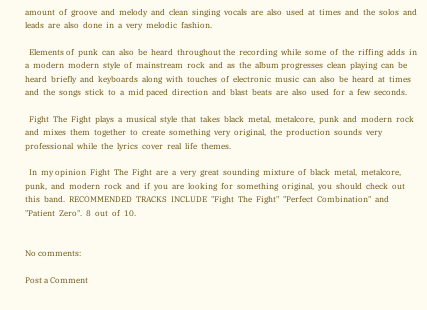amount  of  groove  and  melody  and  clean  singing  vocals  are  also  used  at  times  and  the  solos  and  leads  are  also  done  in  a  very  melodic  fashion.

  Elements of  punk  can  also  be  heard  throughout the  recording  while  some  of  the  riffing  adds  in  a  modern  modern  style  of  mainstream  rock  and  as  the  album progresses  clean  playing  can  be heard  briefly  and  keyboards  along  with  touches  of  electronic  music  can  also  be  heard  at  times  and  the  songs  stick  to  a  mid paced  direction  and  blast  beats  are  also  used  for  a  few  seconds.

  Fight  The  Fight  plays  a  musical  style  that  takes  black  metal,  metalcore,  punk  and  modern  rock  and  mixes  them  together  to  create  something  very  original,  the  production  sounds  very  professional  while  the  lyrics  cover  real  life  themes.

  In  my opinion  Fight  The  Fight  are  a  very  great  sounding  mixture  of  black  metal,  metalcore,  punk,  and  modern  rock  and  if  you  are  looking  for  something  original,  you  should  check  out  this  band.  RECOMMENDED  TRACKS  INCLUDE  "Fight  The  Fight"  "Perfect  Combination"  and  "Patient  Zero".  8  out  of  10.


No comments:

Post a Comment